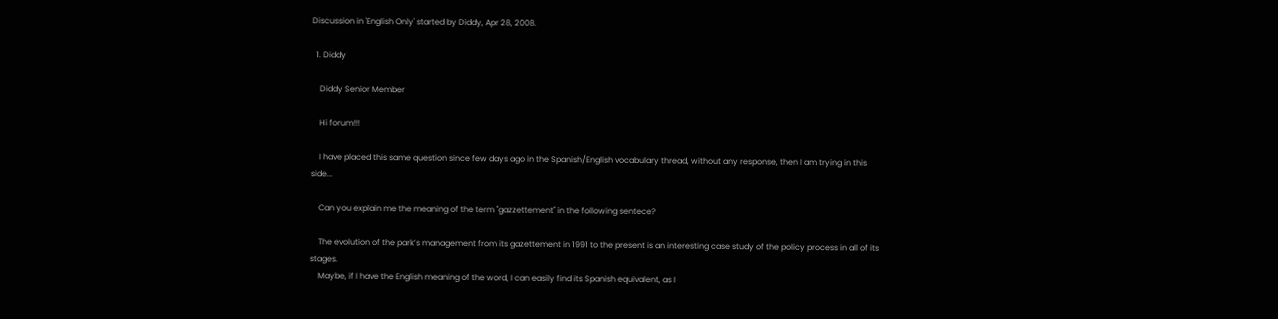Discussion in 'English Only' started by Diddy, Apr 28, 2008.

  1. Diddy

    Diddy Senior Member

    Hi forum!!!

    I have placed this same question since few days ago in the Spanish/English vocabulary thread, without any response, then I am trying in this side...

    Can you explain me the meaning of the term "gazzettement" in the following sentece?

    The evolution of the park’s management from its gazettement in 1991 to the present is an interesting case study of the policy process in all of its stages.
    Maybe, if I have the English meaning of the word, I can easily find its Spanish equivalent, as I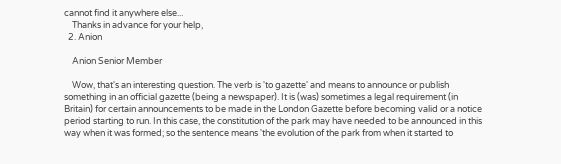cannot find it anywhere else...
    Thanks in advance for your help,
  2. Anion

    Anion Senior Member

    Wow, that's an interesting question. The verb is 'to gazette' and means to announce or publish something in an official gazette (being a newspaper). It is (was) sometimes a legal requirement (in Britain) for certain announcements to be made in the London Gazette before becoming valid or a notice period starting to run. In this case, the constitution of the park may have needed to be announced in this way when it was formed; so the sentence means 'the evolution of the park from when it started to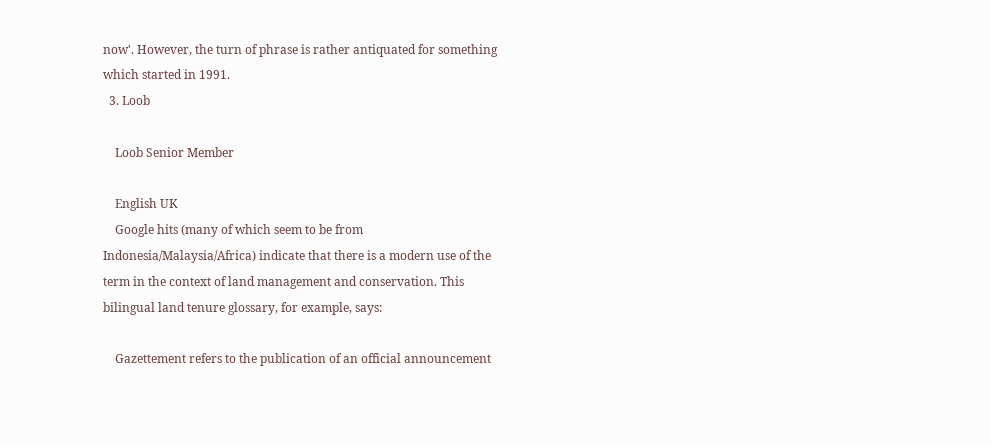now'. However, the turn of phrase is rather antiquated for something which started in 1991.
  3. Loob

    Loob Senior Member

    English UK
    Google hits (many of which seem to be from Indonesia/Malaysia/Africa) indicate that there is a modern use of the term in the context of land management and conservation. This bilingual land tenure glossary, for example, says:

    Gazettement refers to the publication of an official announcement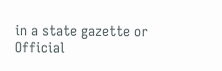in a state gazette or Official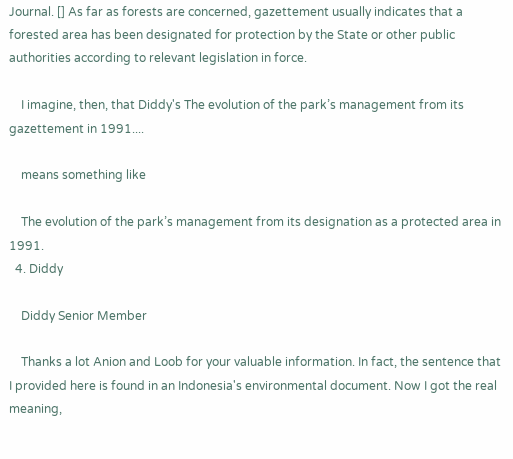Journal. [] As far as forests are concerned, gazettement usually indicates that a forested area has been designated for protection by the State or other public authorities according to relevant legislation in force.

    I imagine, then, that Diddy's The evolution of the park’s management from its gazettement in 1991....

    means something like

    The evolution of the park’s management from its designation as a protected area in 1991.
  4. Diddy

    Diddy Senior Member

    Thanks a lot Anion and Loob for your valuable information. In fact, the sentence that I provided here is found in an Indonesia's environmental document. Now I got the real meaning,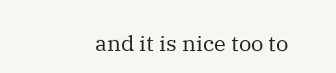and it is nice too to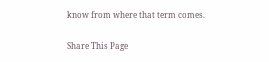know from where that term comes.

Share This Page